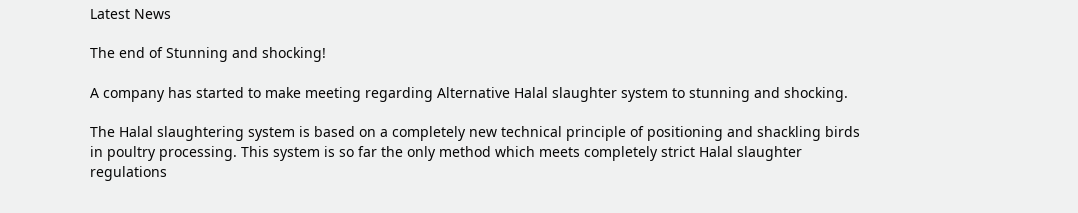Latest News

The end of Stunning and shocking!

A company has started to make meeting regarding Alternative Halal slaughter system to stunning and shocking.

The Halal slaughtering system is based on a completely new technical principle of positioning and shackling birds in poultry processing. This system is so far the only method which meets completely strict Halal slaughter regulations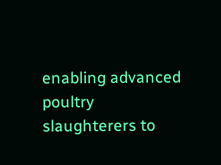enabling advanced poultry slaughterers to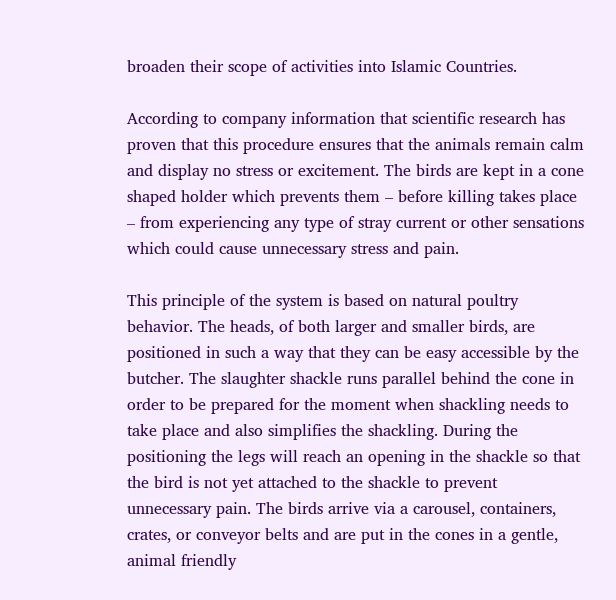broaden their scope of activities into Islamic Countries.

According to company information that scientific research has proven that this procedure ensures that the animals remain calm and display no stress or excitement. The birds are kept in a cone shaped holder which prevents them – before killing takes place – from experiencing any type of stray current or other sensations which could cause unnecessary stress and pain.

This principle of the system is based on natural poultry behavior. The heads, of both larger and smaller birds, are positioned in such a way that they can be easy accessible by the butcher. The slaughter shackle runs parallel behind the cone in order to be prepared for the moment when shackling needs to take place and also simplifies the shackling. During the positioning the legs will reach an opening in the shackle so that the bird is not yet attached to the shackle to prevent unnecessary pain. The birds arrive via a carousel, containers, crates, or conveyor belts and are put in the cones in a gentle, animal friendly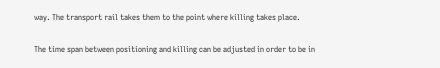way. The transport rail takes them to the point where killing takes place.

The time span between positioning and killing can be adjusted in order to be in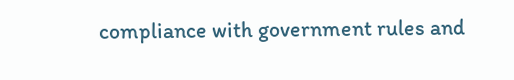compliance with government rules and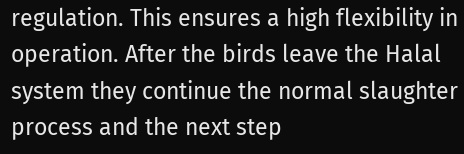regulation. This ensures a high flexibility in operation. After the birds leave the Halal system they continue the normal slaughter process and the next step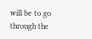will be to go through the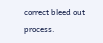correct bleed out process.